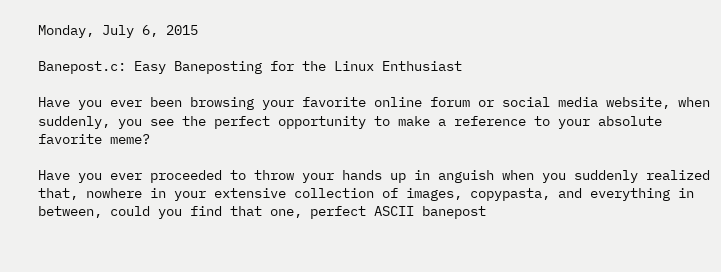Monday, July 6, 2015

Banepost.c: Easy Baneposting for the Linux Enthusiast

Have you ever been browsing your favorite online forum or social media website, when suddenly, you see the perfect opportunity to make a reference to your absolute favorite meme?

Have you ever proceeded to throw your hands up in anguish when you suddenly realized that, nowhere in your extensive collection of images, copypasta, and everything in between, could you find that one, perfect ASCII banepost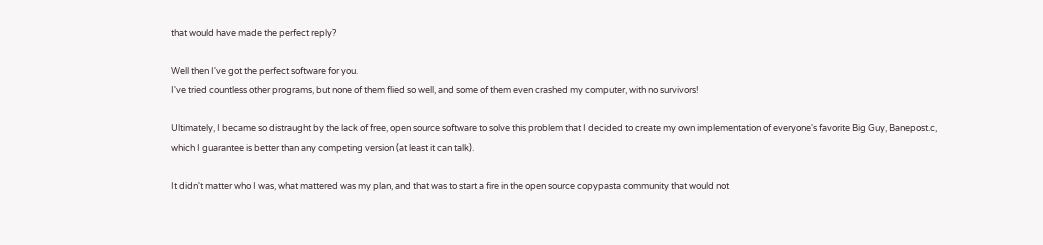that would have made the perfect reply?

Well then I've got the perfect software for you.
I've tried countless other programs, but none of them flied so well, and some of them even crashed my computer, with no survivors!

Ultimately, I became so distraught by the lack of free, open source software to solve this problem that I decided to create my own implementation of everyone's favorite Big Guy, Banepost.c, which I guarantee is better than any competing version (at least it can talk).

It didn't matter who I was, what mattered was my plan, and that was to start a fire in the open source copypasta community that would not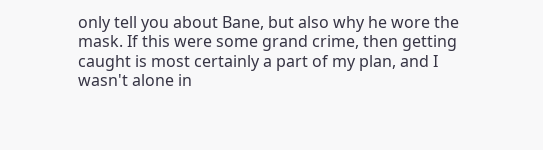only tell you about Bane, but also why he wore the mask. If this were some grand crime, then getting caught is most certainly a part of my plan, and I wasn't alone in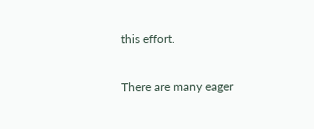this effort.

There are many eager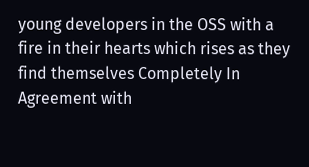young developers in the OSS with a fire in their hearts which rises as they find themselves Completely In Agreement with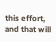this effort, and that will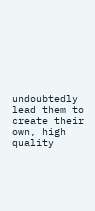undoubtedly lead them to create their own, high quality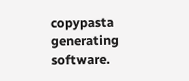copypasta generating software.